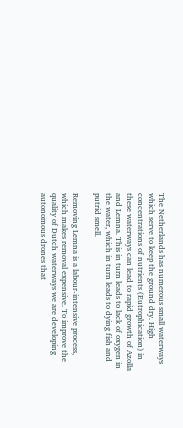The Netherlands has numerous small waterways which serve to keep the ground dry. High concentrations of nutrients (Eutrophication) in these waterways can lead to rapid growth of Azolla and Lemna. This in turn leads to lack of oxygen in the water, which in turn leads to dying fish and putrid smell.

Removing Lemna is a labour-intensive process, which makes removal expensive. To improve the quality of Dutch waterways we are developing autonomous drones that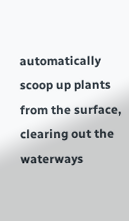automatically scoop up plants from the surface, clearing out the waterways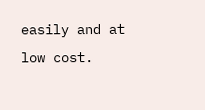easily and at low cost.